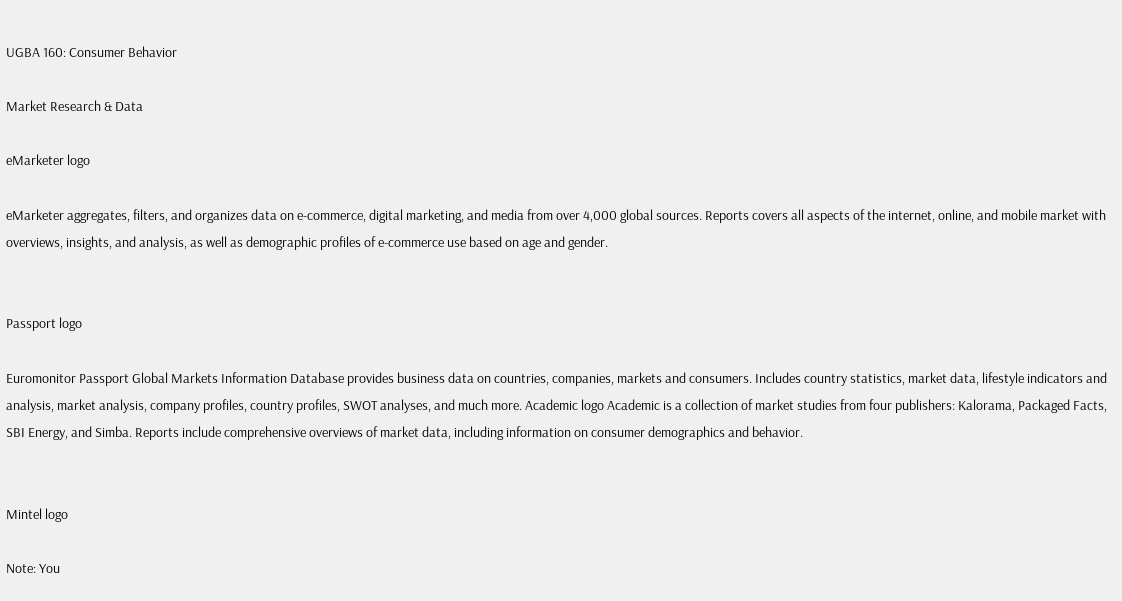UGBA 160: Consumer Behavior

Market Research & Data

eMarketer logo

eMarketer aggregates, filters, and organizes data on e-commerce, digital marketing, and media from over 4,000 global sources. Reports covers all aspects of the internet, online, and mobile market with overviews, insights, and analysis, as well as demographic profiles of e-commerce use based on age and gender.


Passport logo

Euromonitor Passport Global Markets Information Database provides business data on countries, companies, markets and consumers. Includes country statistics, market data, lifestyle indicators and analysis, market analysis, company profiles, country profiles, SWOT analyses, and much more. Academic logo Academic is a collection of market studies from four publishers: Kalorama, Packaged Facts, SBI Energy, and Simba. Reports include comprehensive overviews of market data, including information on consumer demographics and behavior.


Mintel logo

Note: You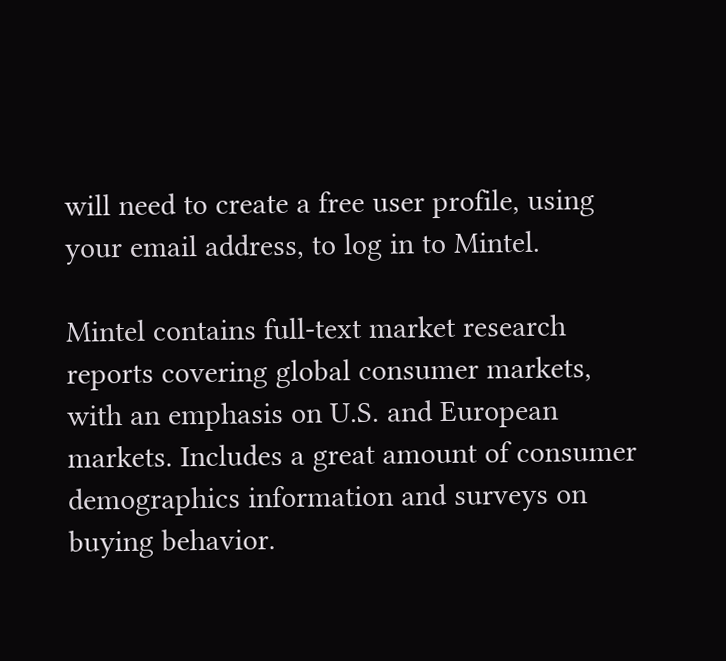will need to create a free user profile, using your email address, to log in to Mintel.

Mintel contains full-text market research reports covering global consumer markets, with an emphasis on U.S. and European markets. Includes a great amount of consumer demographics information and surveys on buying behavior.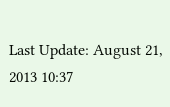Last Update: August 21, 2013 10:37